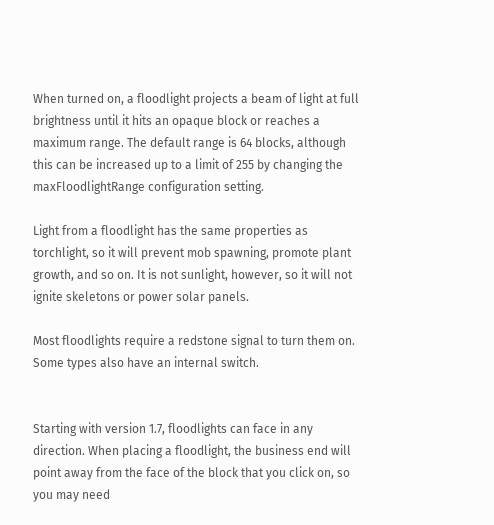When turned on, a floodlight projects a beam of light at full brightness until it hits an opaque block or reaches a maximum range. The default range is 64 blocks, although this can be increased up to a limit of 255 by changing the maxFloodlightRange configuration setting.

Light from a floodlight has the same properties as torchlight, so it will prevent mob spawning, promote plant growth, and so on. It is not sunlight, however, so it will not ignite skeletons or power solar panels.

Most floodlights require a redstone signal to turn them on. Some types also have an internal switch.


Starting with version 1.7, floodlights can face in any direction. When placing a floodlight, the business end will point away from the face of the block that you click on, so you may need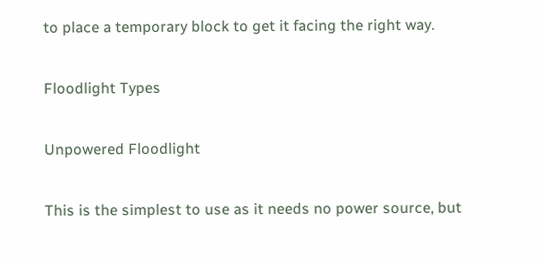to place a temporary block to get it facing the right way.

Floodlight Types

Unpowered Floodlight

This is the simplest to use as it needs no power source, but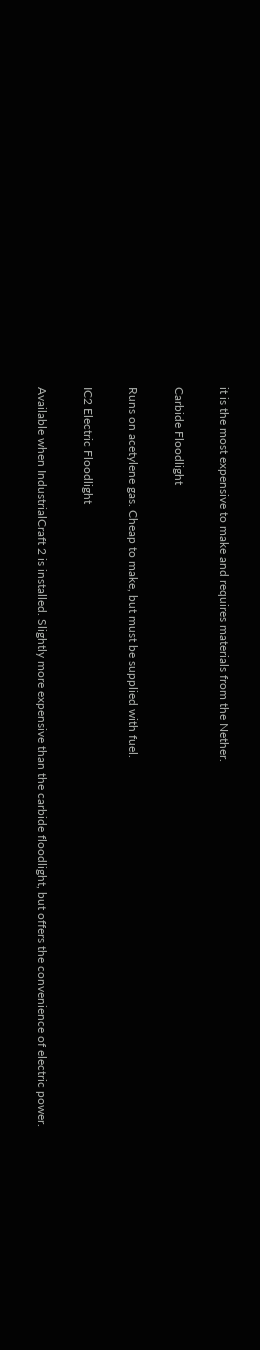it is the most expensive to make and requires materials from the Nether.

Carbide Floodlight

Runs on acetylene gas. Cheap to make, but must be supplied with fuel.

IC2 Electric Floodlight

Available when IndustrialCraft 2 is installed. Slightly more expensive than the carbide floodlight, but offers the convenience of electric power.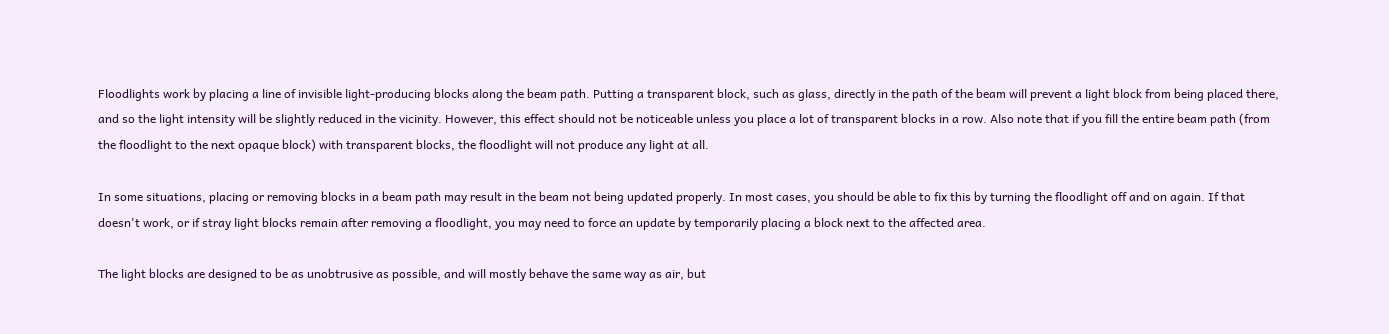Floodlights work by placing a line of invisible light-producing blocks along the beam path. Putting a transparent block, such as glass, directly in the path of the beam will prevent a light block from being placed there, and so the light intensity will be slightly reduced in the vicinity. However, this effect should not be noticeable unless you place a lot of transparent blocks in a row. Also note that if you fill the entire beam path (from the floodlight to the next opaque block) with transparent blocks, the floodlight will not produce any light at all.

In some situations, placing or removing blocks in a beam path may result in the beam not being updated properly. In most cases, you should be able to fix this by turning the floodlight off and on again. If that doesn't work, or if stray light blocks remain after removing a floodlight, you may need to force an update by temporarily placing a block next to the affected area.

The light blocks are designed to be as unobtrusive as possible, and will mostly behave the same way as air, but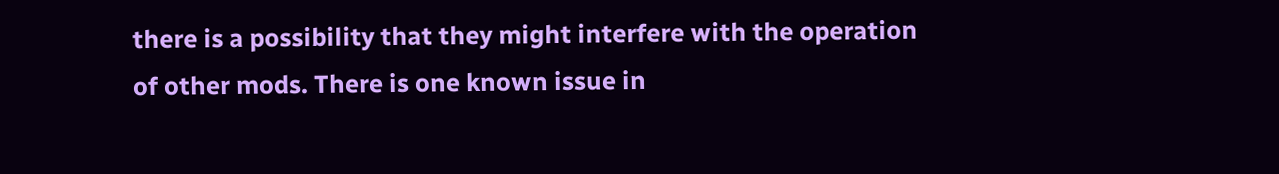there is a possibility that they might interfere with the operation of other mods. There is one known issue in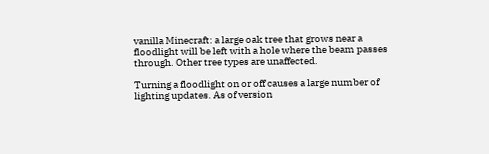vanilla Minecraft: a large oak tree that grows near a floodlight will be left with a hole where the beam passes through. Other tree types are unaffected.

Turning a floodlight on or off causes a large number of lighting updates. As of version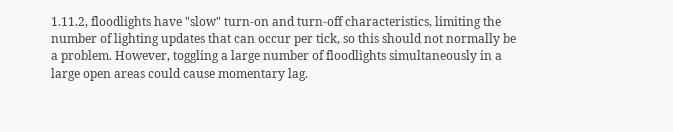1.11.2, floodlights have "slow" turn-on and turn-off characteristics, limiting the number of lighting updates that can occur per tick, so this should not normally be a problem. However, toggling a large number of floodlights simultaneously in a large open areas could cause momentary lag.